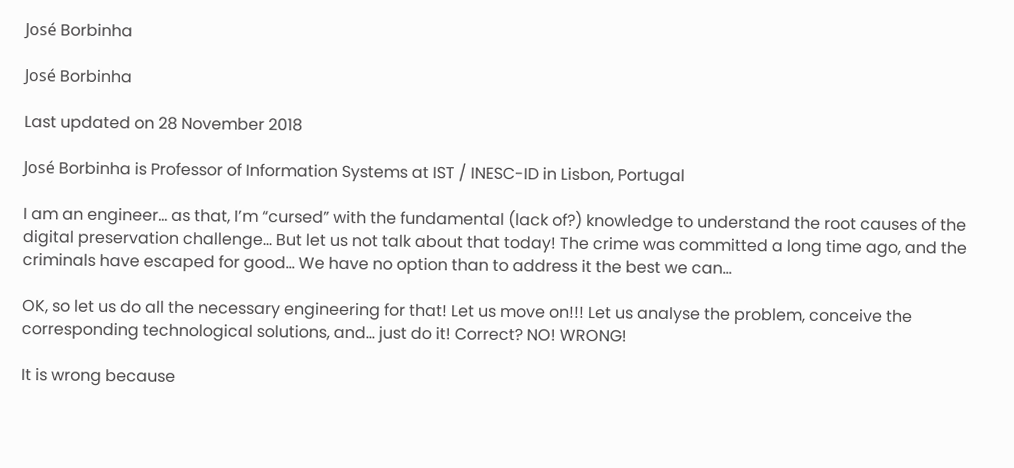José Borbinha

José Borbinha

Last updated on 28 November 2018

José Borbinha is Professor of Information Systems at IST / INESC-ID in Lisbon, Portugal

I am an engineer… as that, I’m “cursed” with the fundamental (lack of?) knowledge to understand the root causes of the digital preservation challenge… But let us not talk about that today! The crime was committed a long time ago, and the criminals have escaped for good… We have no option than to address it the best we can…

OK, so let us do all the necessary engineering for that! Let us move on!!! Let us analyse the problem, conceive the corresponding technological solutions, and… just do it! Correct? NO! WRONG!

It is wrong because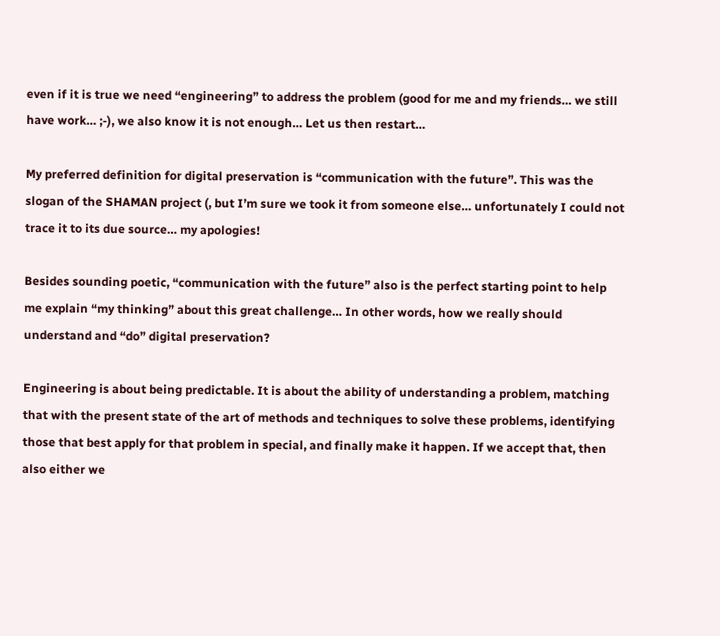even if it is true we need “engineering” to address the problem (good for me and my friends… we still have work… ;-), we also know it is not enough… Let us then restart…

My preferred definition for digital preservation is “communication with the future”. This was the slogan of the SHAMAN project (, but I’m sure we took it from someone else… unfortunately I could not trace it to its due source… my apologies!

Besides sounding poetic, “communication with the future” also is the perfect starting point to help me explain “my thinking” about this great challenge… In other words, how we really should understand and “do” digital preservation?

Engineering is about being predictable. It is about the ability of understanding a problem, matching that with the present state of the art of methods and techniques to solve these problems, identifying those that best apply for that problem in special, and finally make it happen. If we accept that, then also either we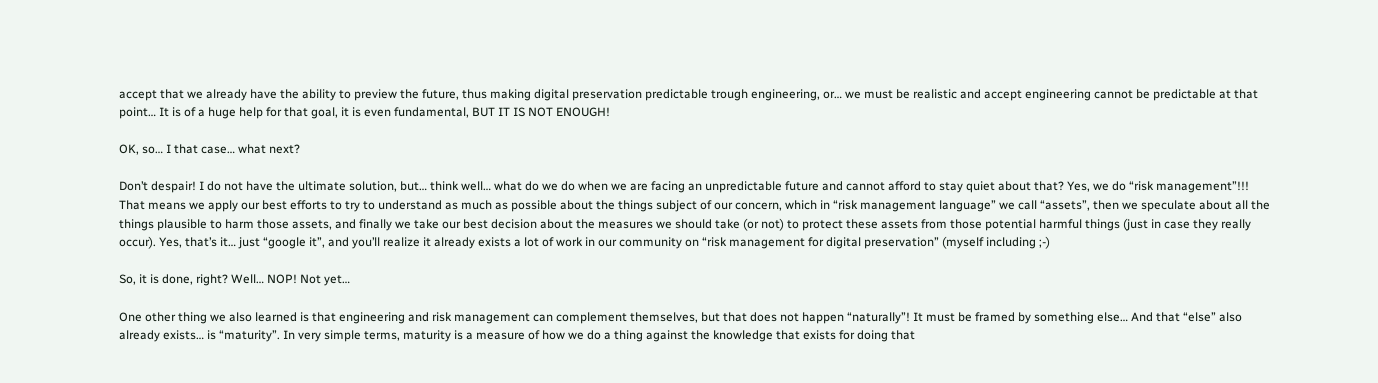accept that we already have the ability to preview the future, thus making digital preservation predictable trough engineering, or… we must be realistic and accept engineering cannot be predictable at that point… It is of a huge help for that goal, it is even fundamental, BUT IT IS NOT ENOUGH!

OK, so… I that case… what next?

Don’t despair! I do not have the ultimate solution, but… think well… what do we do when we are facing an unpredictable future and cannot afford to stay quiet about that? Yes, we do “risk management”!!! That means we apply our best efforts to try to understand as much as possible about the things subject of our concern, which in “risk management language” we call “assets”, then we speculate about all the things plausible to harm those assets, and finally we take our best decision about the measures we should take (or not) to protect these assets from those potential harmful things (just in case they really occur). Yes, that’s it… just “google it”, and you’ll realize it already exists a lot of work in our community on “risk management for digital preservation” (myself including ;-)

So, it is done, right? Well… NOP! Not yet…

One other thing we also learned is that engineering and risk management can complement themselves, but that does not happen “naturally”! It must be framed by something else… And that “else” also already exists… is “maturity”. In very simple terms, maturity is a measure of how we do a thing against the knowledge that exists for doing that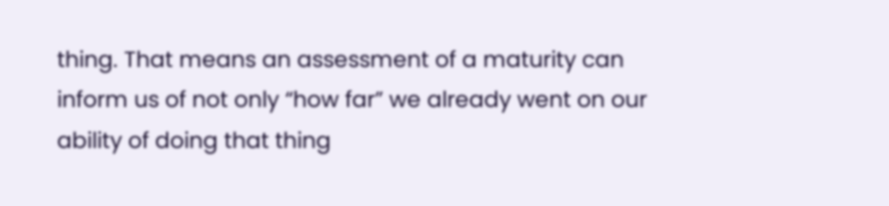thing. That means an assessment of a maturity can inform us of not only “how far” we already went on our ability of doing that thing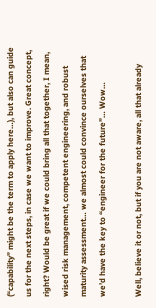(“capability” might be the term to apply here…), but also can guide us for the next steps, in case we want to improve. Great concept, right? Would be great if we could bring all that together, I mean, wised risk management, competent engineering, and robust maturity assessment… we almost could convince ourselves that we’d have the key to “engineer for the future”… Wow…

Well, believe it or not, but if you are not aware, all that already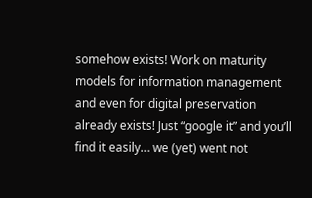somehow exists! Work on maturity models for information management and even for digital preservation already exists! Just “google it” and you’ll find it easily… we (yet) went not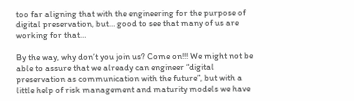too far aligning that with the engineering for the purpose of digital preservation, but… good to see that many of us are working for that…

By the way, why don’t you join us? Come on!!! We might not be able to assure that we already can engineer “digital preservation as communication with the future”, but with a little help of risk management and maturity models we have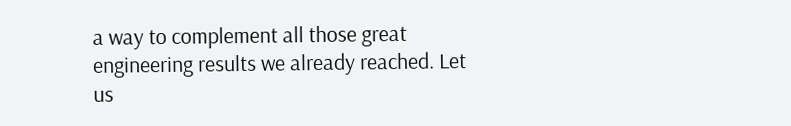a way to complement all those great engineering results we already reached. Let us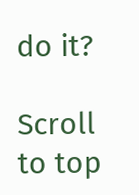do it?

Scroll to top